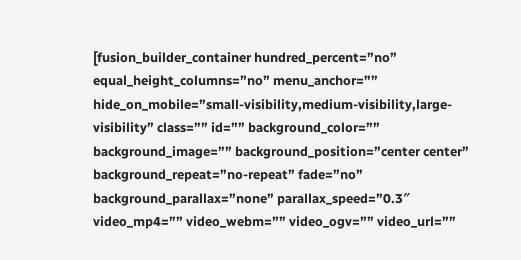[fusion_builder_container hundred_percent=”no” equal_height_columns=”no” menu_anchor=”” hide_on_mobile=”small-visibility,medium-visibility,large-visibility” class=”” id=”” background_color=”” background_image=”” background_position=”center center” background_repeat=”no-repeat” fade=”no” background_parallax=”none” parallax_speed=”0.3″ video_mp4=”” video_webm=”” video_ogv=”” video_url=””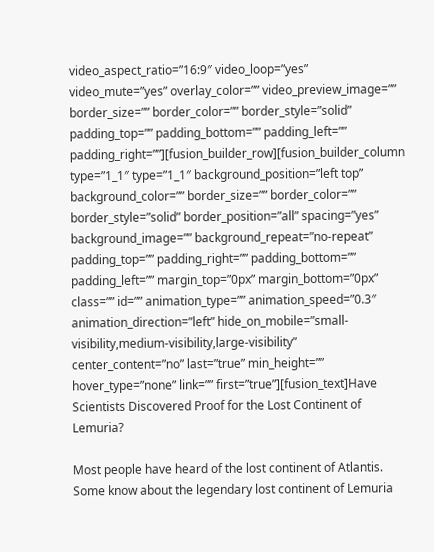video_aspect_ratio=”16:9″ video_loop=”yes” video_mute=”yes” overlay_color=”” video_preview_image=”” border_size=”” border_color=”” border_style=”solid” padding_top=”” padding_bottom=”” padding_left=”” padding_right=””][fusion_builder_row][fusion_builder_column type=”1_1″ type=”1_1″ background_position=”left top” background_color=”” border_size=”” border_color=”” border_style=”solid” border_position=”all” spacing=”yes” background_image=”” background_repeat=”no-repeat” padding_top=”” padding_right=”” padding_bottom=”” padding_left=”” margin_top=”0px” margin_bottom=”0px” class=”” id=”” animation_type=”” animation_speed=”0.3″ animation_direction=”left” hide_on_mobile=”small-visibility,medium-visibility,large-visibility” center_content=”no” last=”true” min_height=”” hover_type=”none” link=”” first=”true”][fusion_text]Have Scientists Discovered Proof for the Lost Continent of Lemuria?

Most people have heard of the lost continent of Atlantis. Some know about the legendary lost continent of Lemuria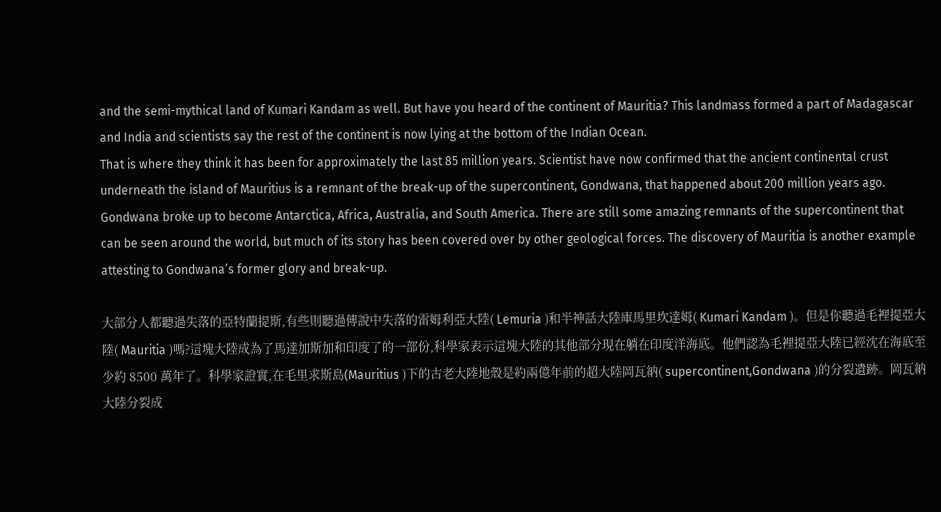and the semi-mythical land of Kumari Kandam as well. But have you heard of the continent of Mauritia? This landmass formed a part of Madagascar and India and scientists say the rest of the continent is now lying at the bottom of the Indian Ocean.
That is where they think it has been for approximately the last 85 million years. Scientist have now confirmed that the ancient continental crust underneath the island of Mauritius is a remnant of the break-up of the supercontinent, Gondwana, that happened about 200 million years ago.
Gondwana broke up to become Antarctica, Africa, Australia, and South America. There are still some amazing remnants of the supercontinent that can be seen around the world, but much of its story has been covered over by other geological forces. The discovery of Mauritia is another example attesting to Gondwana’s former glory and break-up.

大部分人都聽過失落的亞特蘭提斯,有些則聽過傳說中失落的雷姆利亞大陸( Lemuria )和半神話大陸庫馬里坎達姆( Kumari Kandam )。但是你聽過毛裡提亞大陸( Mauritia )嗎?這塊大陸成為了馬達加斯加和印度了的一部份,科學家表示這塊大陸的其他部分現在躺在印度洋海底。他們認為毛裡提亞大陸已經沈在海底至少約 8500 萬年了。科學家證實,在毛里求斯島(Mauritius )下的古老大陸地殼是約兩億年前的超大陸岡瓦納( supercontinent,Gondwana )的分裂遺跡。岡瓦納大陸分裂成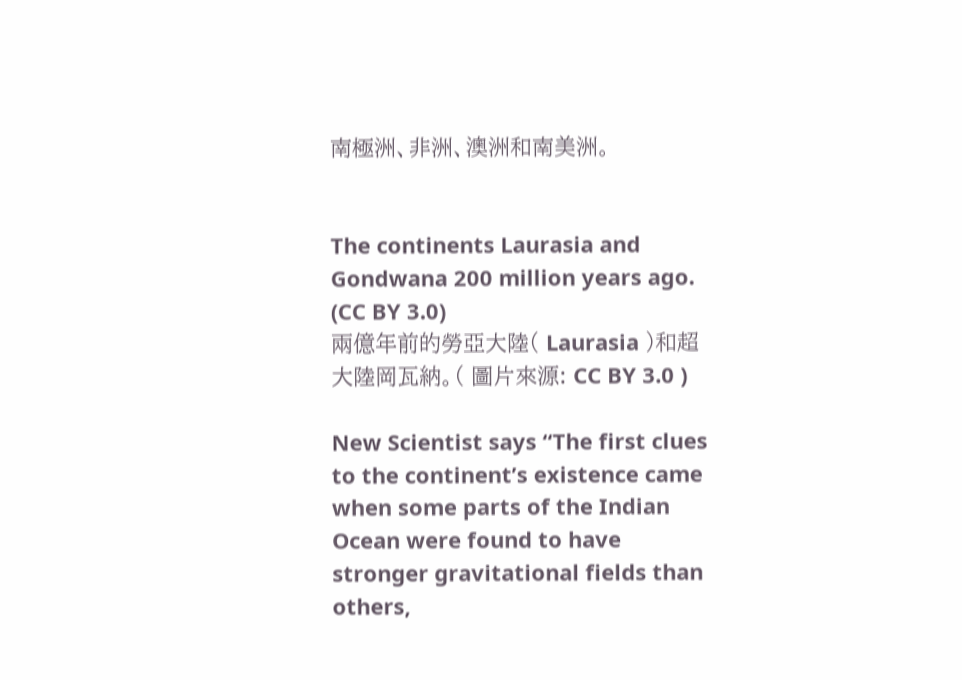南極洲、非洲、澳洲和南美洲。


The continents Laurasia and Gondwana 200 million years ago. (CC BY 3.0)
兩億年前的勞亞大陸( Laurasia )和超大陸岡瓦納。( 圖片來源: CC BY 3.0 )

New Scientist says “The first clues to the continent’s existence came when some parts of the Indian Ocean were found to have stronger gravitational fields than others,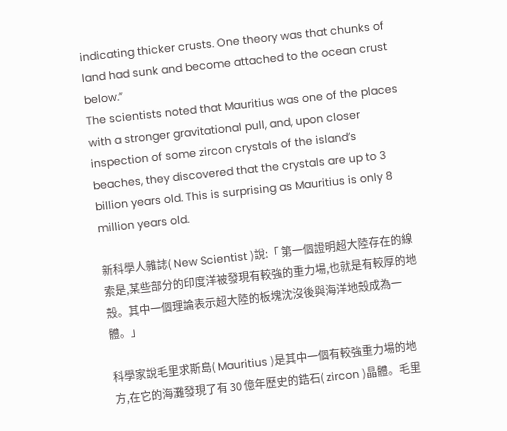indicating thicker crusts. One theory was that chunks of land had sunk and become attached to the ocean crust below.”
The scientists noted that Mauritius was one of the places with a stronger gravitational pull, and, upon closer inspection of some zircon crystals of the island’s beaches, they discovered that the crystals are up to 3 billion years old. This is surprising as Mauritius is only 8 million years old.

新科學人雜誌( New Scientist )說:「 第一個證明超大陸存在的線索是,某些部分的印度洋被發現有較強的重力場,也就是有較厚的地殼。其中一個理論表示超大陸的板塊沈沒後與海洋地殼成為一體。」

科學家說毛里求斯島( Mauritius )是其中一個有較強重力場的地方,在它的海灘發現了有 30 億年歷史的鋯石( zircon )晶體。毛里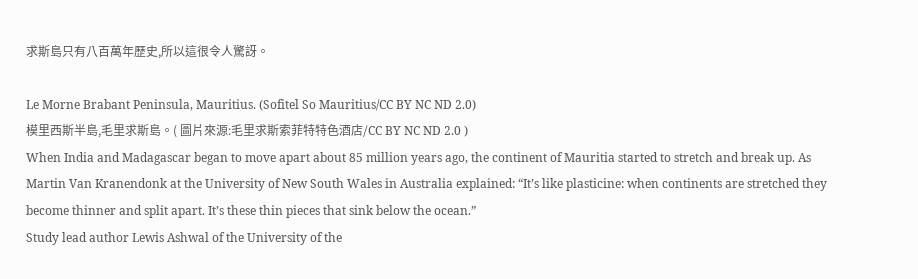求斯島只有八百萬年歷史,所以這很令人驚訝。

Le Morne Brabant Peninsula, Mauritius. (Sofitel So Mauritius/CC BY NC ND 2.0)
模里西斯半島,毛里求斯島。( 圖片來源:毛里求斯索菲特特色酒店/CC BY NC ND 2.0 )
When India and Madagascar began to move apart about 85 million years ago, the continent of Mauritia started to stretch and break up. As Martin Van Kranendonk at the University of New South Wales in Australia explained: “It’s like plasticine: when continents are stretched they become thinner and split apart. It’s these thin pieces that sink below the ocean.”
Study lead author Lewis Ashwal of the University of the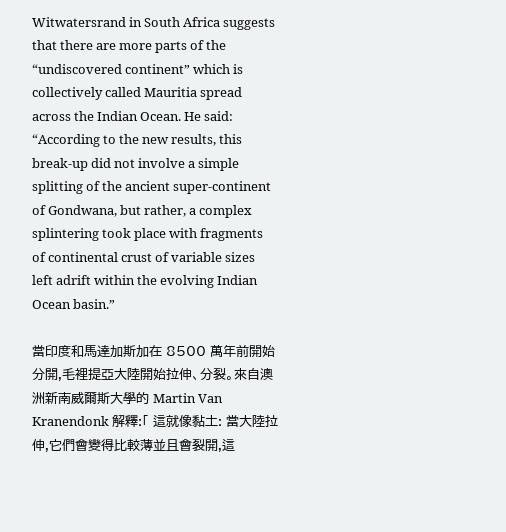Witwatersrand in South Africa suggests that there are more parts of the “undiscovered continent” which is collectively called Mauritia spread across the Indian Ocean. He said: “According to the new results, this break-up did not involve a simple splitting of the ancient super-continent of Gondwana, but rather, a complex splintering took place with fragments of continental crust of variable sizes left adrift within the evolving Indian Ocean basin.”

當印度和馬達加斯加在 8500 萬年前開始分開,毛裡提亞大陸開始拉伸、分裂。來自澳洲新南威爾斯大學的 Martin Van Kranendonk 解釋:「 這就像黏土: 當大陸拉伸,它們會變得比較薄並且會裂開,這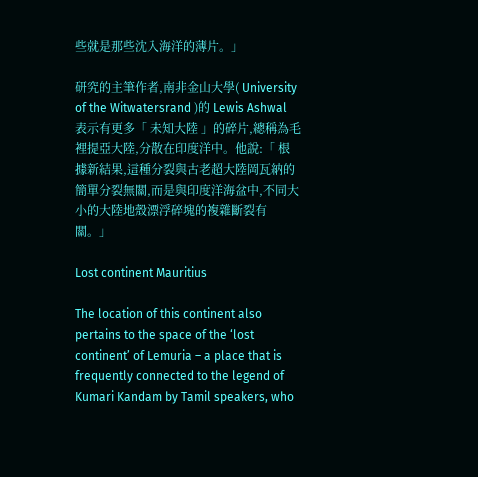些就是那些沈入海洋的薄片。」

研究的主筆作者,南非金山大學( University of the Witwatersrand )的 Lewis Ashwal 表示有更多「 未知大陸 」的碎片,總稱為毛裡提亞大陸,分散在印度洋中。他說:「 根據新結果,這種分裂與古老超大陸岡瓦納的簡單分裂無關,而是與印度洋海盆中,不同大小的大陸地殼漂浮碎塊的複雜斷裂有關。」

Lost continent Mauritius

The location of this continent also pertains to the space of the ‘lost continent’ of Lemuria – a place that is frequently connected to the legend of Kumari Kandam by Tamil speakers, who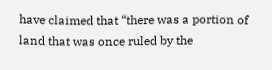have claimed that “there was a portion of land that was once ruled by the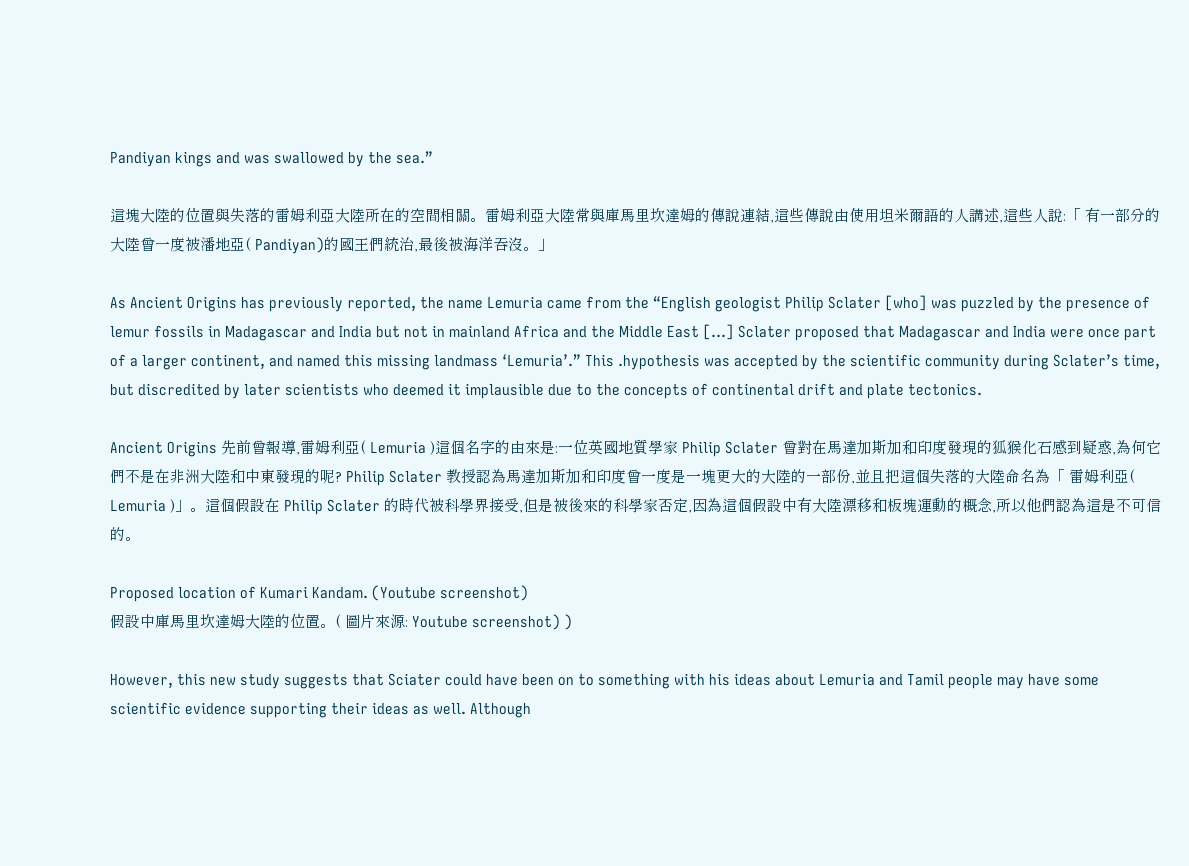Pandiyan kings and was swallowed by the sea.”

這塊大陸的位置與失落的雷姆利亞大陸所在的空間相關。雷姆利亞大陸常與庫馬里坎達姆的傳說連結,這些傳說由使用坦米爾語的人講述,這些人說:「 有一部分的大陸曾一度被潘地亞( Pandiyan)的國王們統治,最後被海洋吞沒。」

As Ancient Origins has previously reported, the name Lemuria came from the “English geologist Philip Sclater [who] was puzzled by the presence of lemur fossils in Madagascar and India but not in mainland Africa and the Middle East […] Sclater proposed that Madagascar and India were once part of a larger continent, and named this missing landmass ‘Lemuria’.” This .hypothesis was accepted by the scientific community during Sclater’s time, but discredited by later scientists who deemed it implausible due to the concepts of continental drift and plate tectonics.

Ancient Origins 先前曾報導,雷姆利亞( Lemuria )這個名字的由來是:一位英國地質學家 Philip Sclater 曾對在馬達加斯加和印度發現的狐猴化石感到疑惑,為何它們不是在非洲大陸和中東發現的呢? Philip Sclater 教授認為馬達加斯加和印度曾一度是一塊更大的大陸的一部份,並且把這個失落的大陸命名為「 雷姆利亞( Lemuria )」。這個假設在 Philip Sclater 的時代被科學界接受,但是被後來的科學家否定,因為這個假設中有大陸漂移和板塊運動的概念,所以他們認為這是不可信的。

Proposed location of Kumari Kandam. (Youtube screenshot)
假設中庫馬里坎達姆大陸的位置。( 圖片來源: Youtube screenshot) )

However, this new study suggests that Sciater could have been on to something with his ideas about Lemuria and Tamil people may have some scientific evidence supporting their ideas as well. Although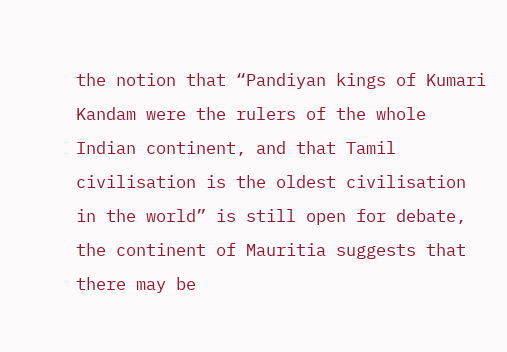the notion that “Pandiyan kings of Kumari Kandam were the rulers of the whole Indian continent, and that Tamil civilisation is the oldest civilisation in the world” is still open for debate, the continent of Mauritia suggests that there may be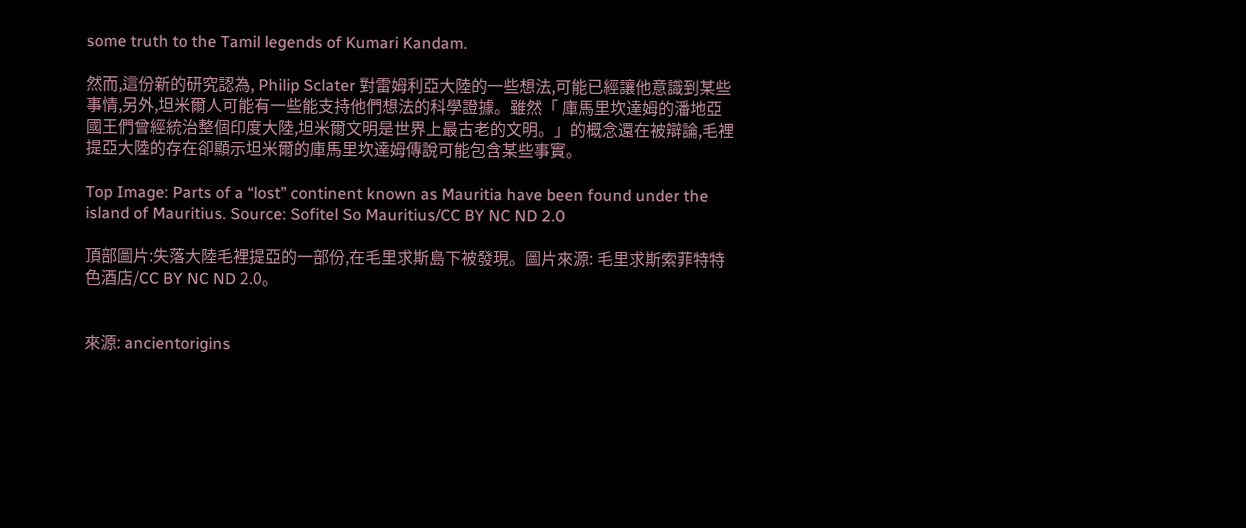some truth to the Tamil legends of Kumari Kandam.

然而,這份新的研究認為, Philip Sclater 對雷姆利亞大陸的一些想法,可能已經讓他意識到某些事情,另外,坦米爾人可能有一些能支持他們想法的科學證據。雖然「 庫馬里坎達姆的潘地亞國王們曾經統治整個印度大陸,坦米爾文明是世界上最古老的文明。」的概念還在被辯論,毛裡提亞大陸的存在卻顯示坦米爾的庫馬里坎達姆傳說可能包含某些事實。

Top Image: Parts of a “lost” continent known as Mauritia have been found under the island of Mauritius. Source: Sofitel So Mauritius/CC BY NC ND 2.0

頂部圖片:失落大陸毛裡提亞的一部份,在毛里求斯島下被發現。圖片來源: 毛里求斯索菲特特色酒店/CC BY NC ND 2.0。


來源: ancientorigins